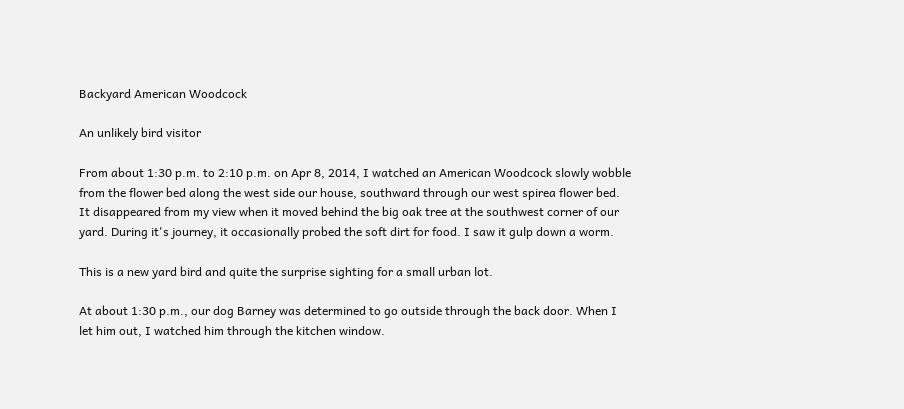Backyard American Woodcock

An unlikely bird visitor

From about 1:30 p.m. to 2:10 p.m. on Apr 8, 2014, I watched an American Woodcock slowly wobble from the flower bed along the west side our house, southward through our west spirea flower bed. It disappeared from my view when it moved behind the big oak tree at the southwest corner of our yard. During it's journey, it occasionally probed the soft dirt for food. I saw it gulp down a worm.

This is a new yard bird and quite the surprise sighting for a small urban lot.

At about 1:30 p.m., our dog Barney was determined to go outside through the back door. When I let him out, I watched him through the kitchen window.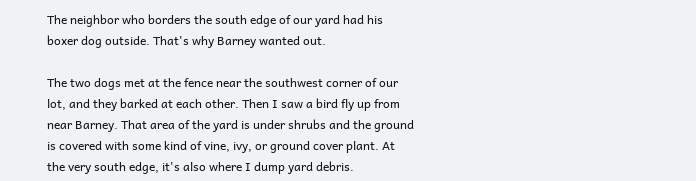The neighbor who borders the south edge of our yard had his boxer dog outside. That's why Barney wanted out.

The two dogs met at the fence near the southwest corner of our lot, and they barked at each other. Then I saw a bird fly up from near Barney. That area of the yard is under shrubs and the ground is covered with some kind of vine, ivy, or ground cover plant. At the very south edge, it's also where I dump yard debris.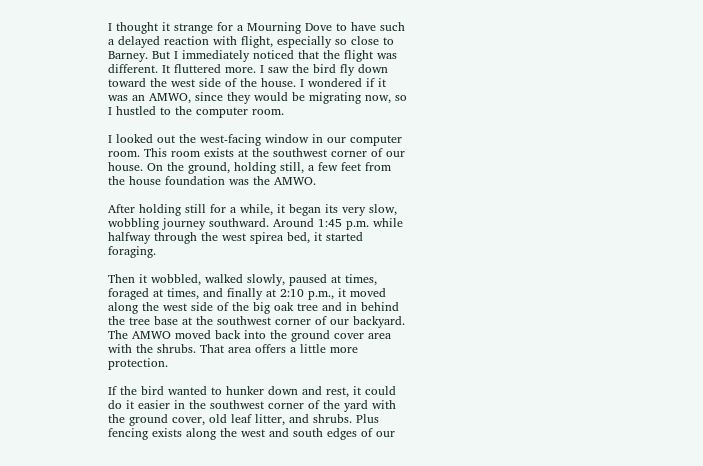I thought it strange for a Mourning Dove to have such a delayed reaction with flight, especially so close to Barney. But I immediately noticed that the flight was different. It fluttered more. I saw the bird fly down toward the west side of the house. I wondered if it was an AMWO, since they would be migrating now, so I hustled to the computer room.

I looked out the west-facing window in our computer room. This room exists at the southwest corner of our house. On the ground, holding still, a few feet from the house foundation was the AMWO.

After holding still for a while, it began its very slow, wobbling journey southward. Around 1:45 p.m. while halfway through the west spirea bed, it started foraging.

Then it wobbled, walked slowly, paused at times, foraged at times, and finally at 2:10 p.m., it moved along the west side of the big oak tree and in behind the tree base at the southwest corner of our backyard. The AMWO moved back into the ground cover area with the shrubs. That area offers a little more protection.

If the bird wanted to hunker down and rest, it could do it easier in the southwest corner of the yard with the ground cover, old leaf litter, and shrubs. Plus fencing exists along the west and south edges of our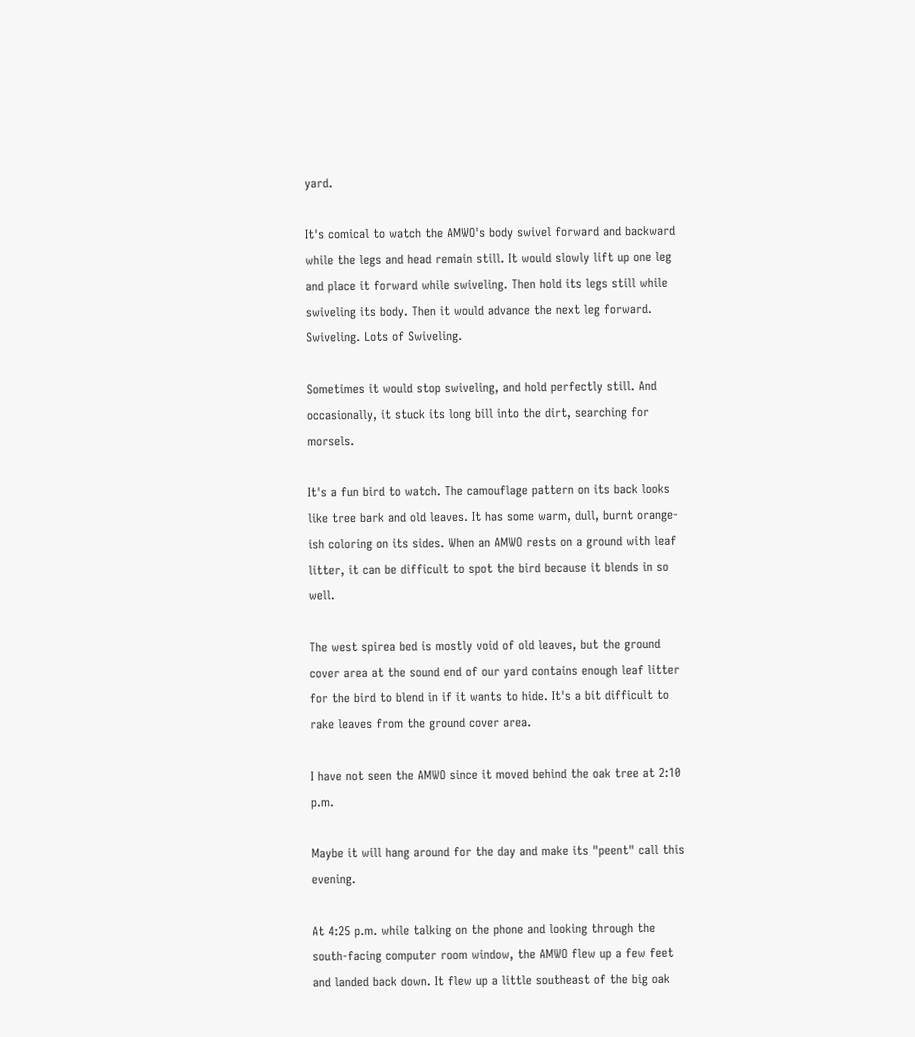yard.

It's comical to watch the AMWO's body swivel forward and backward while the legs and head remain still. It would slowly lift up one leg and place it forward while swiveling. Then hold its legs still while swiveling its body. Then it would advance the next leg forward. Swiveling. Lots of Swiveling.

Sometimes it would stop swiveling, and hold perfectly still. And occasionally, it stuck its long bill into the dirt, searching for morsels.

It's a fun bird to watch. The camouflage pattern on its back looks like tree bark and old leaves. It has some warm, dull, burnt orange-ish coloring on its sides. When an AMWO rests on a ground with leaf litter, it can be difficult to spot the bird because it blends in so well.

The west spirea bed is mostly void of old leaves, but the ground cover area at the sound end of our yard contains enough leaf litter for the bird to blend in if it wants to hide. It's a bit difficult to rake leaves from the ground cover area.

I have not seen the AMWO since it moved behind the oak tree at 2:10 p.m.

Maybe it will hang around for the day and make its "peent" call this evening.

At 4:25 p.m. while talking on the phone and looking through the south-facing computer room window, the AMWO flew up a few feet and landed back down. It flew up a little southeast of the big oak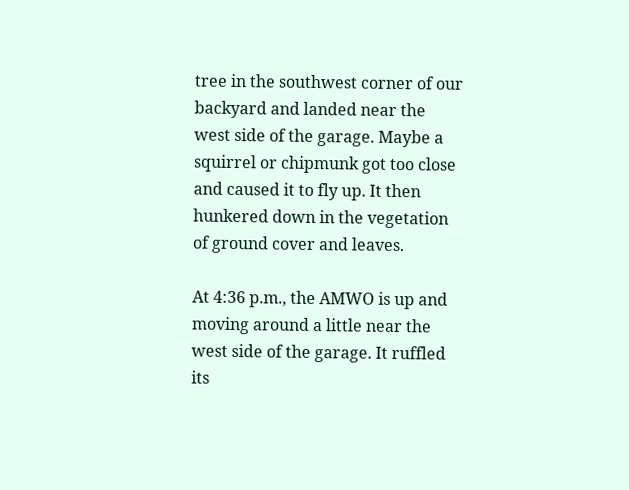tree in the southwest corner of our backyard and landed near the west side of the garage. Maybe a squirrel or chipmunk got too close and caused it to fly up. It then hunkered down in the vegetation of ground cover and leaves.

At 4:36 p.m., the AMWO is up and moving around a little near the west side of the garage. It ruffled its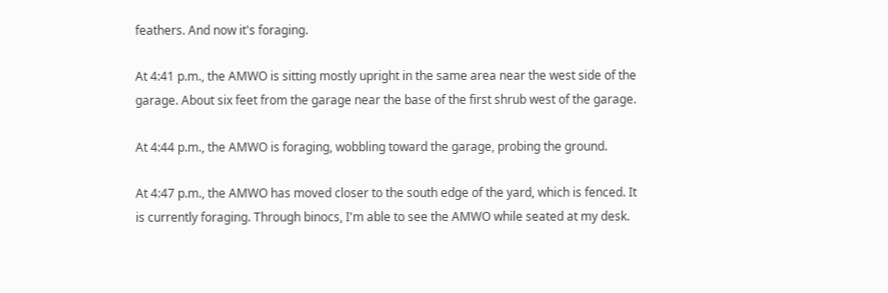feathers. And now it's foraging.

At 4:41 p.m., the AMWO is sitting mostly upright in the same area near the west side of the garage. About six feet from the garage near the base of the first shrub west of the garage.

At 4:44 p.m., the AMWO is foraging, wobbling toward the garage, probing the ground.

At 4:47 p.m., the AMWO has moved closer to the south edge of the yard, which is fenced. It is currently foraging. Through binocs, I'm able to see the AMWO while seated at my desk.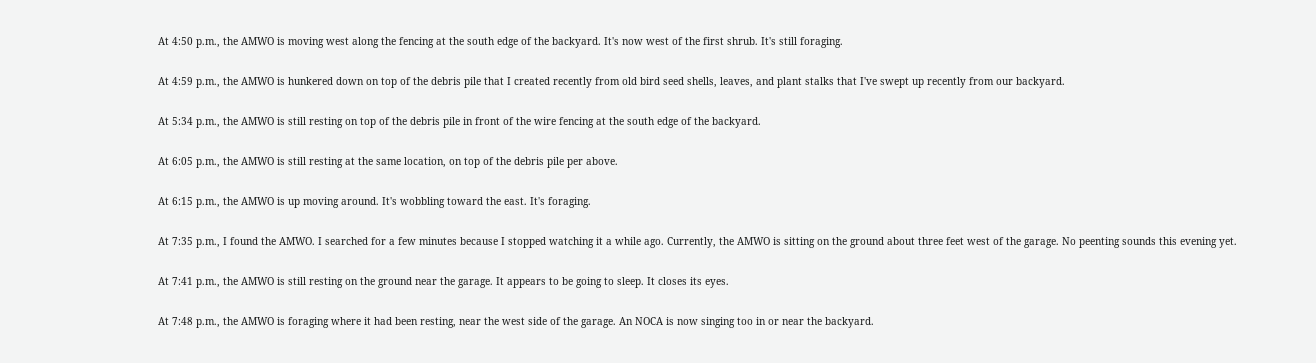At 4:50 p.m., the AMWO is moving west along the fencing at the south edge of the backyard. It's now west of the first shrub. It's still foraging.

At 4:59 p.m., the AMWO is hunkered down on top of the debris pile that I created recently from old bird seed shells, leaves, and plant stalks that I've swept up recently from our backyard.

At 5:34 p.m., the AMWO is still resting on top of the debris pile in front of the wire fencing at the south edge of the backyard.

At 6:05 p.m., the AMWO is still resting at the same location, on top of the debris pile per above.

At 6:15 p.m., the AMWO is up moving around. It's wobbling toward the east. It's foraging.

At 7:35 p.m., I found the AMWO. I searched for a few minutes because I stopped watching it a while ago. Currently, the AMWO is sitting on the ground about three feet west of the garage. No peenting sounds this evening yet.

At 7:41 p.m., the AMWO is still resting on the ground near the garage. It appears to be going to sleep. It closes its eyes.

At 7:48 p.m., the AMWO is foraging where it had been resting, near the west side of the garage. An NOCA is now singing too in or near the backyard.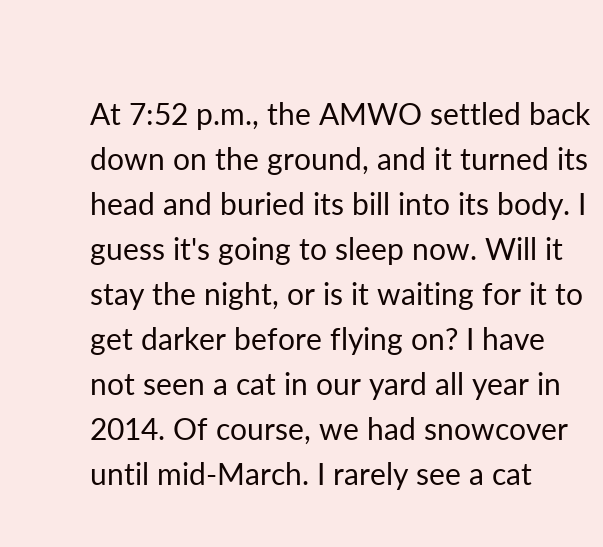At 7:52 p.m., the AMWO settled back down on the ground, and it turned its head and buried its bill into its body. I guess it's going to sleep now. Will it stay the night, or is it waiting for it to get darker before flying on? I have not seen a cat in our yard all year in 2014. Of course, we had snowcover until mid-March. I rarely see a cat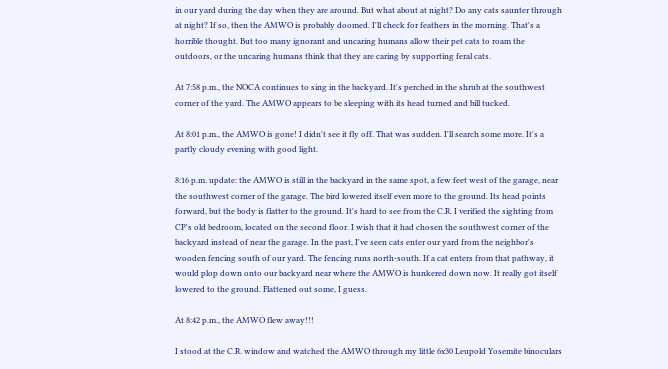in our yard during the day when they are around. But what about at night? Do any cats saunter through at night? If so, then the AMWO is probably doomed. I'll check for feathers in the morning. That's a horrible thought. But too many ignorant and uncaring humans allow their pet cats to roam the outdoors, or the uncaring humans think that they are caring by supporting feral cats.

At 7:58 p.m., the NOCA continues to sing in the backyard. It's perched in the shrub at the southwest corner of the yard. The AMWO appears to be sleeping with its head turned and bill tucked.

At 8:01 p.m., the AMWO is gone! I didn't see it fly off. That was sudden. I'll search some more. It's a partly cloudy evening with good light.

8:16 p.m. update: the AMWO is still in the backyard in the same spot, a few feet west of the garage, near the southwest corner of the garage. The bird lowered itself even more to the ground. Its head points forward, but the body is flatter to the ground. It's hard to see from the C.R. I verified the sighting from CP's old bedroom, located on the second floor. I wish that it had chosen the southwest corner of the backyard instead of near the garage. In the past, I've seen cats enter our yard from the neighbor's wooden fencing south of our yard. The fencing runs north-south. If a cat enters from that pathway, it would plop down onto our backyard near where the AMWO is hunkered down now. It really got itself lowered to the ground. Flattened out some, I guess.

At 8:42 p.m., the AMWO flew away!!!

I stood at the C.R. window and watched the AMWO through my little 6x30 Leupold Yosemite binoculars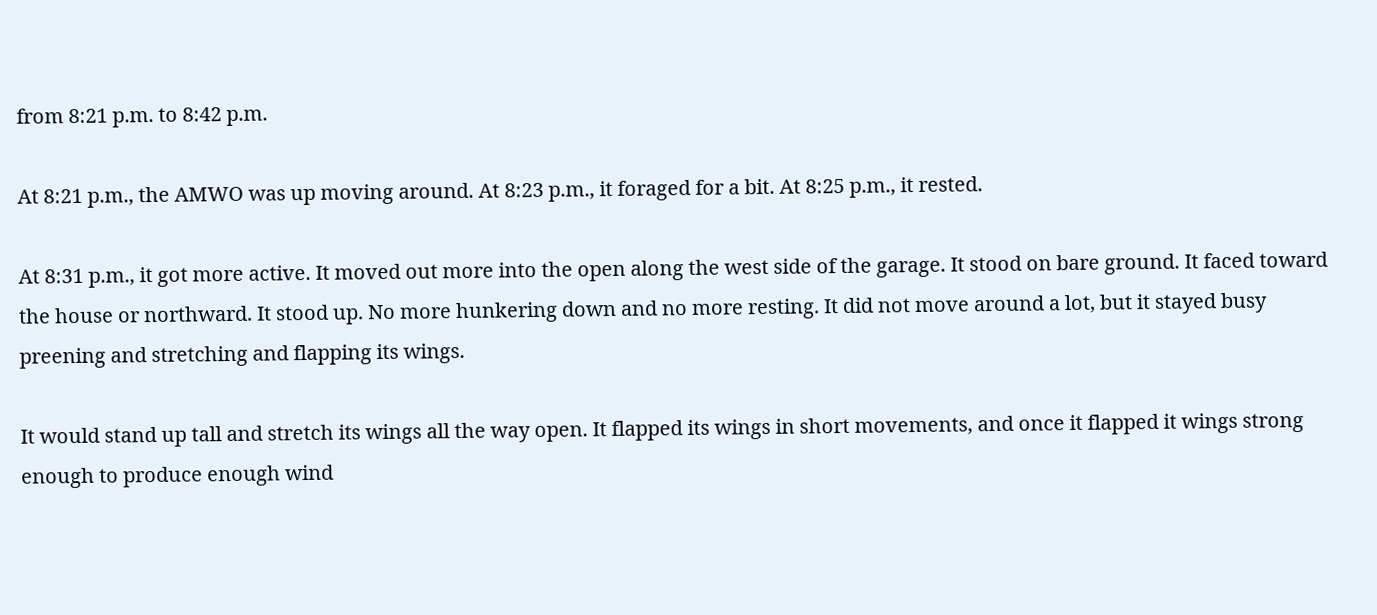from 8:21 p.m. to 8:42 p.m.

At 8:21 p.m., the AMWO was up moving around. At 8:23 p.m., it foraged for a bit. At 8:25 p.m., it rested.

At 8:31 p.m., it got more active. It moved out more into the open along the west side of the garage. It stood on bare ground. It faced toward the house or northward. It stood up. No more hunkering down and no more resting. It did not move around a lot, but it stayed busy preening and stretching and flapping its wings.

It would stand up tall and stretch its wings all the way open. It flapped its wings in short movements, and once it flapped it wings strong enough to produce enough wind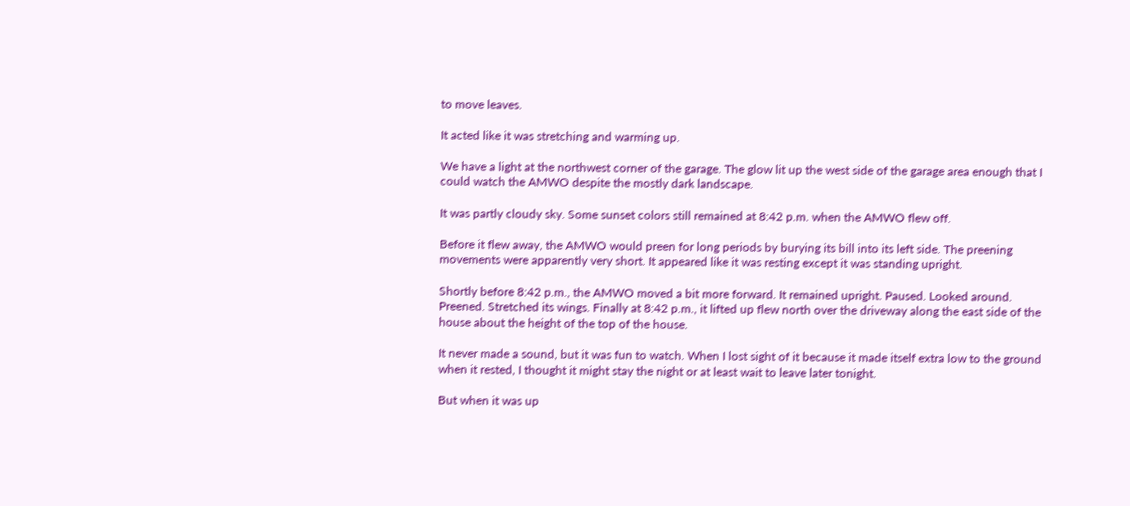to move leaves.

It acted like it was stretching and warming up.

We have a light at the northwest corner of the garage. The glow lit up the west side of the garage area enough that I could watch the AMWO despite the mostly dark landscape.

It was partly cloudy sky. Some sunset colors still remained at 8:42 p.m. when the AMWO flew off.

Before it flew away, the AMWO would preen for long periods by burying its bill into its left side. The preening movements were apparently very short. It appeared like it was resting except it was standing upright.

Shortly before 8:42 p.m., the AMWO moved a bit more forward. It remained upright. Paused. Looked around. Preened. Stretched its wings. Finally at 8:42 p.m., it lifted up flew north over the driveway along the east side of the house about the height of the top of the house.

It never made a sound, but it was fun to watch. When I lost sight of it because it made itself extra low to the ground when it rested, I thought it might stay the night or at least wait to leave later tonight.

But when it was up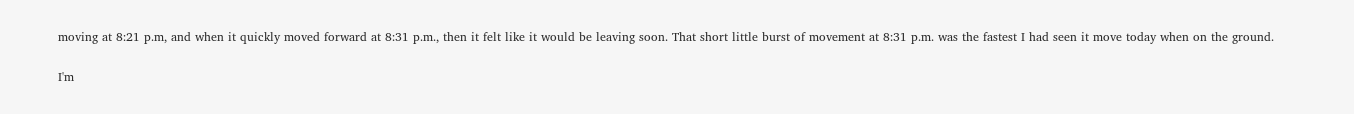moving at 8:21 p.m, and when it quickly moved forward at 8:31 p.m., then it felt like it would be leaving soon. That short little burst of movement at 8:31 p.m. was the fastest I had seen it move today when on the ground.

I'm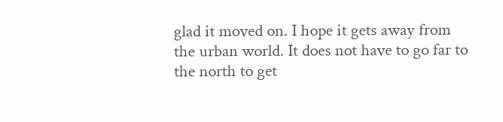glad it moved on. I hope it gets away from the urban world. It does not have to go far to the north to get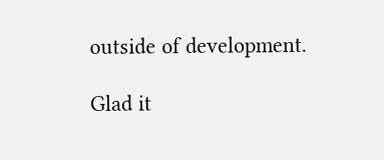outside of development.

Glad it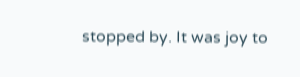stopped by. It was joy to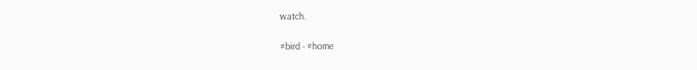watch.

#bird - #home